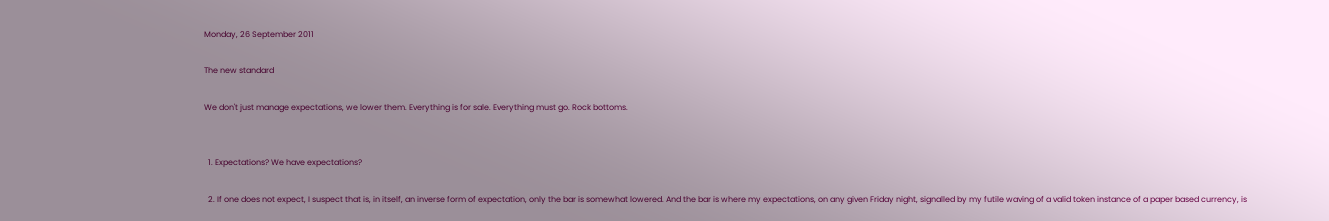Monday, 26 September 2011

The new standard

We don't just manage expectations, we lower them. Everything is for sale. Everything must go. Rock bottoms.


  1. Expectations? We have expectations?

  2. If one does not expect, I suspect that is, in itself, an inverse form of expectation, only the bar is somewhat lowered. And the bar is where my expectations, on any given Friday night, signalled by my futile waving of a valid token instance of a paper based currency, is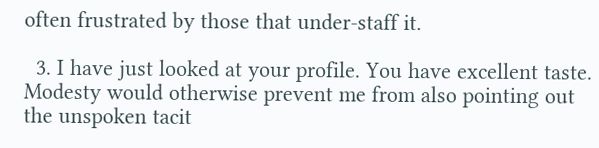often frustrated by those that under-staff it.

  3. I have just looked at your profile. You have excellent taste. Modesty would otherwise prevent me from also pointing out the unspoken tacit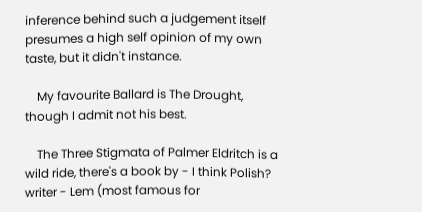inference behind such a judgement itself presumes a high self opinion of my own taste, but it didn't instance.

    My favourite Ballard is The Drought, though I admit not his best.

    The Three Stigmata of Palmer Eldritch is a wild ride, there's a book by - I think Polish? writer - Lem (most famous for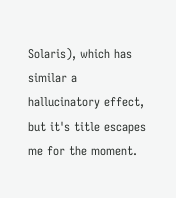Solaris), which has similar a hallucinatory effect, but it's title escapes me for the moment.